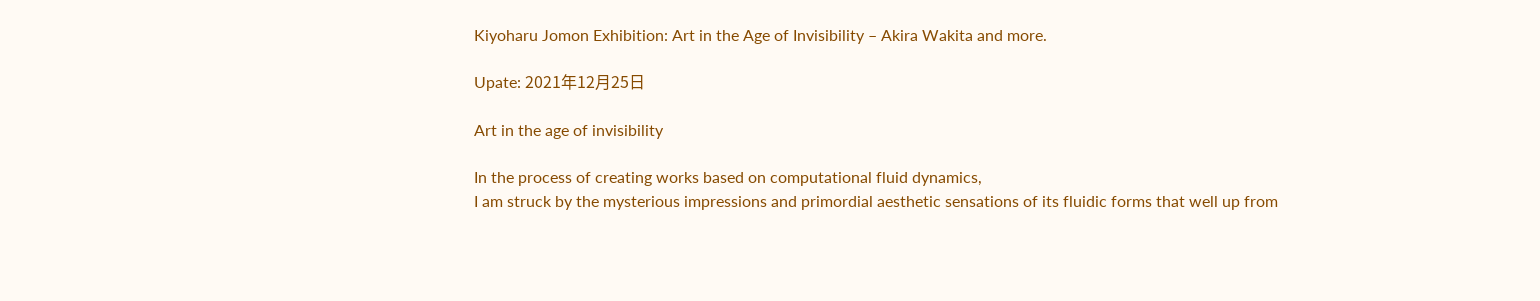Kiyoharu Jomon Exhibition: Art in the Age of Invisibility – Akira Wakita and more.

Upate: 2021年12月25日

Art in the age of invisibility

In the process of creating works based on computational fluid dynamics,
I am struck by the mysterious impressions and primordial aesthetic sensations of its fluidic forms that well up from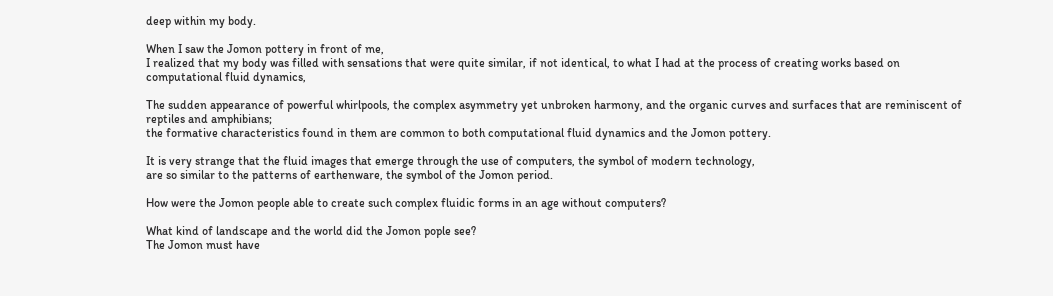deep within my body.

When I saw the Jomon pottery in front of me,
I realized that my body was filled with sensations that were quite similar, if not identical, to what I had at the process of creating works based on computational fluid dynamics,

The sudden appearance of powerful whirlpools, the complex asymmetry yet unbroken harmony, and the organic curves and surfaces that are reminiscent of reptiles and amphibians;
the formative characteristics found in them are common to both computational fluid dynamics and the Jomon pottery.

It is very strange that the fluid images that emerge through the use of computers, the symbol of modern technology,
are so similar to the patterns of earthenware, the symbol of the Jomon period.

How were the Jomon people able to create such complex fluidic forms in an age without computers?

What kind of landscape and the world did the Jomon pople see?
The Jomon must have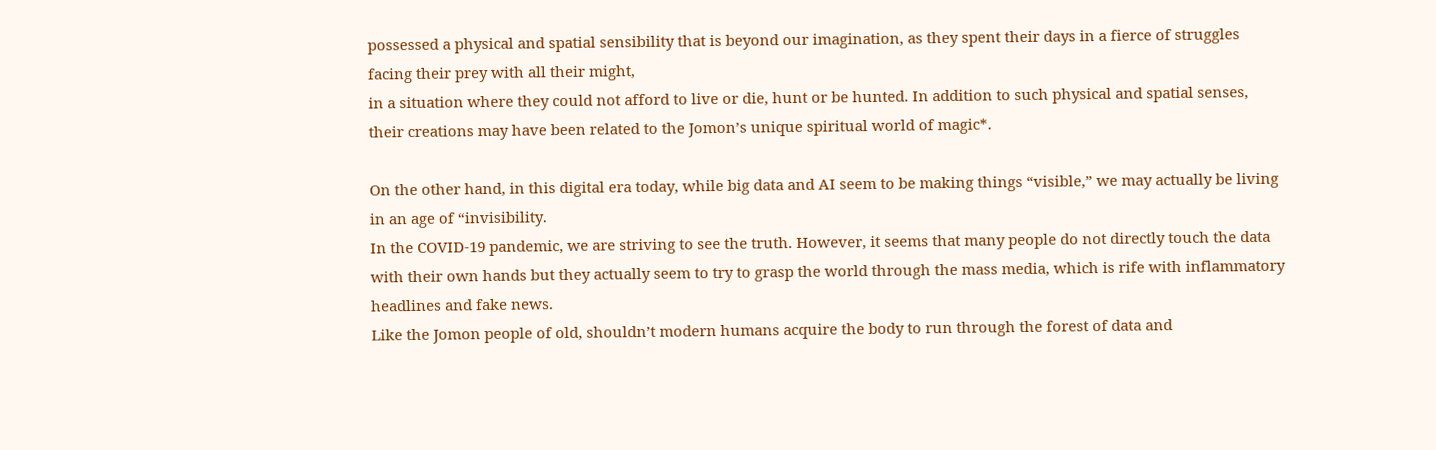possessed a physical and spatial sensibility that is beyond our imagination, as they spent their days in a fierce of struggles facing their prey with all their might,
in a situation where they could not afford to live or die, hunt or be hunted. In addition to such physical and spatial senses, their creations may have been related to the Jomon’s unique spiritual world of magic*.

On the other hand, in this digital era today, while big data and AI seem to be making things “visible,” we may actually be living in an age of “invisibility.
In the COVID-19 pandemic, we are striving to see the truth. However, it seems that many people do not directly touch the data with their own hands but they actually seem to try to grasp the world through the mass media, which is rife with inflammatory headlines and fake news.
Like the Jomon people of old, shouldn’t modern humans acquire the body to run through the forest of data and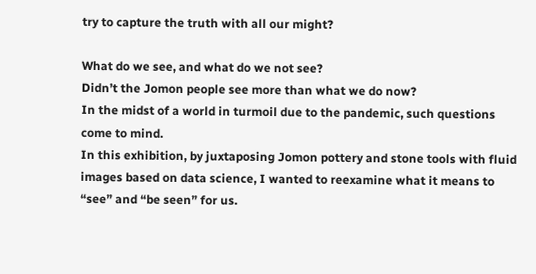try to capture the truth with all our might?

What do we see, and what do we not see?
Didn’t the Jomon people see more than what we do now?
In the midst of a world in turmoil due to the pandemic, such questions come to mind.
In this exhibition, by juxtaposing Jomon pottery and stone tools with fluid images based on data science, I wanted to reexamine what it means to “see” and “be seen” for us.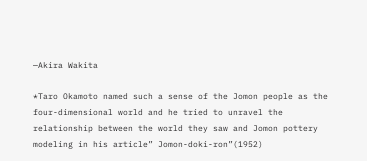—Akira Wakita

*Taro Okamoto named such a sense of the Jomon people as the four-dimensional world and he tried to unravel the relationship between the world they saw and Jomon pottery modeling in his article” Jomon-doki-ron”(1952)